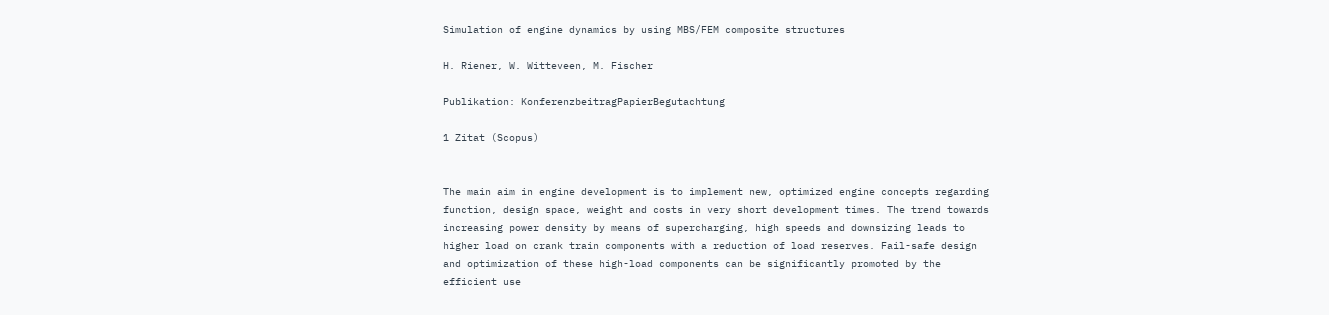Simulation of engine dynamics by using MBS/FEM composite structures

H. Riener, W. Witteveen, M. Fischer

Publikation: KonferenzbeitragPapierBegutachtung

1 Zitat (Scopus)


The main aim in engine development is to implement new, optimized engine concepts regarding function, design space, weight and costs in very short development times. The trend towards increasing power density by means of supercharging, high speeds and downsizing leads to higher load on crank train components with a reduction of load reserves. Fail-safe design and optimization of these high-load components can be significantly promoted by the efficient use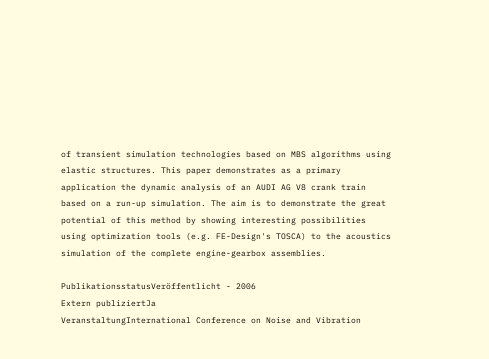of transient simulation technologies based on MBS algorithms using elastic structures. This paper demonstrates as a primary application the dynamic analysis of an AUDI AG V8 crank train based on a run-up simulation. The aim is to demonstrate the great potential of this method by showing interesting possibilities using optimization tools (e.g. FE-Design's TOSCA) to the acoustics simulation of the complete engine-gearbox assemblies.

PublikationsstatusVeröffentlicht - 2006
Extern publiziertJa
VeranstaltungInternational Conference on Noise and Vibration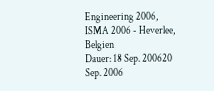Engineering 2006, ISMA 2006 - Heverlee, Belgien
Dauer: 18 Sep. 200620 Sep. 2006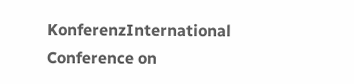KonferenzInternational Conference on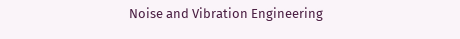Noise and Vibration Engineering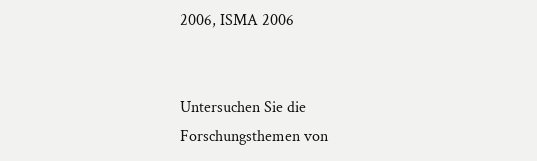2006, ISMA 2006


Untersuchen Sie die Forschungsthemen von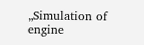„Simulation of engine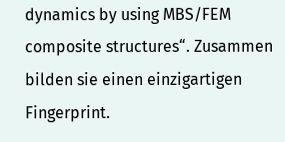dynamics by using MBS/FEM composite structures“. Zusammen bilden sie einen einzigartigen Fingerprint.